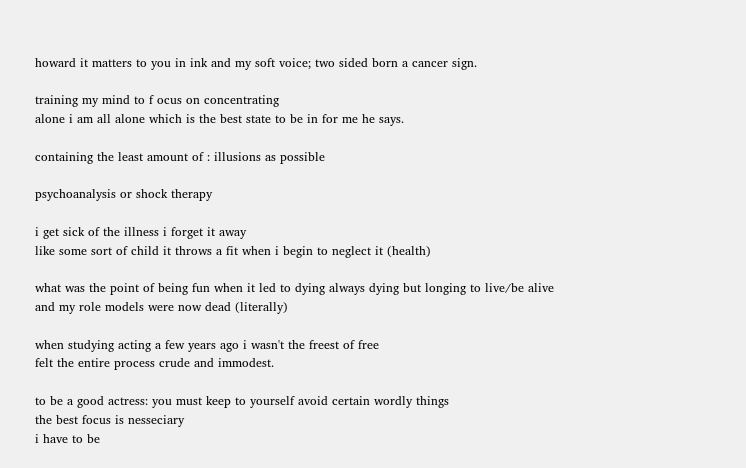howard it matters to you in ink and my soft voice; two sided born a cancer sign.

training my mind to f ocus on concentrating
alone i am all alone which is the best state to be in for me he says.

containing the least amount of : illusions as possible

psychoanalysis or shock therapy

i get sick of the illness i forget it away
like some sort of child it throws a fit when i begin to neglect it (health)

what was the point of being fun when it led to dying always dying but longing to live/be alive
and my role models were now dead (literally)

when studying acting a few years ago i wasn't the freest of free
felt the entire process crude and immodest.

to be a good actress: you must keep to yourself avoid certain wordly things
the best focus is nesseciary
i have to be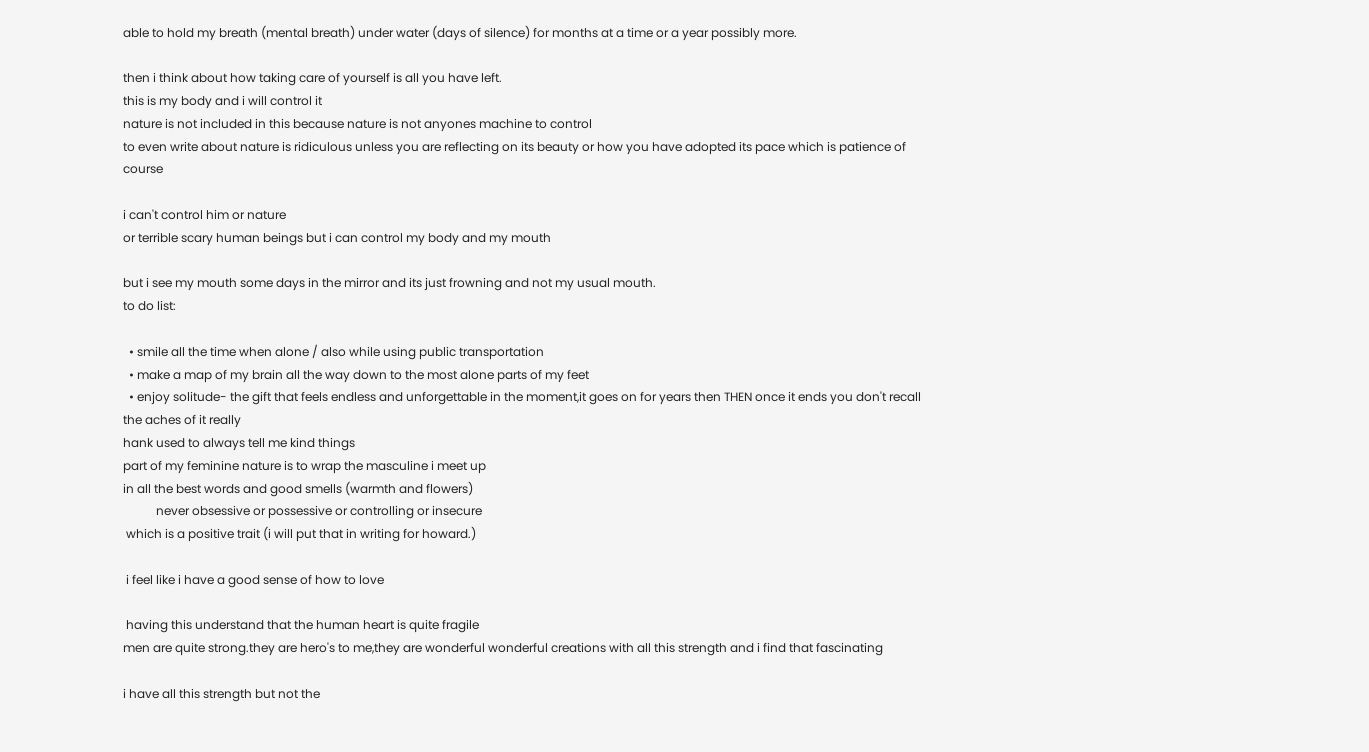able to hold my breath (mental breath) under water (days of silence) for months at a time or a year possibly more.

then i think about how taking care of yourself is all you have left.
this is my body and i will control it
nature is not included in this because nature is not anyones machine to control
to even write about nature is ridiculous unless you are reflecting on its beauty or how you have adopted its pace which is patience of course

i can't control him or nature
or terrible scary human beings but i can control my body and my mouth

but i see my mouth some days in the mirror and its just frowning and not my usual mouth.
to do list:

  • smile all the time when alone / also while using public transportation
  • make a map of my brain all the way down to the most alone parts of my feet
  • enjoy solitude- the gift that feels endless and unforgettable in the moment,it goes on for years then THEN once it ends you don't recall the aches of it really
hank used to always tell me kind things
part of my feminine nature is to wrap the masculine i meet up
in all the best words and good smells (warmth and flowers)
           never obsessive or possessive or controlling or insecure
 which is a positive trait (i will put that in writing for howard.)

 i feel like i have a good sense of how to love

 having this understand that the human heart is quite fragile
men are quite strong.they are hero's to me,they are wonderful wonderful creations with all this strength and i find that fascinating

i have all this strength but not the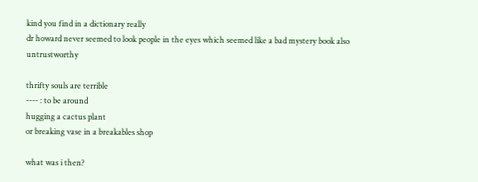kind you find in a dictionary really
dr howard never seemed to look people in the eyes which seemed like a bad mystery book also untrustworthy

thrifty souls are terrible
---- : to be around
hugging a cactus plant
or breaking vase in a breakables shop

what was i then?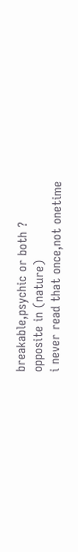breakable,psychic or both ?
opposite in (nature)
i never read that once,not onetime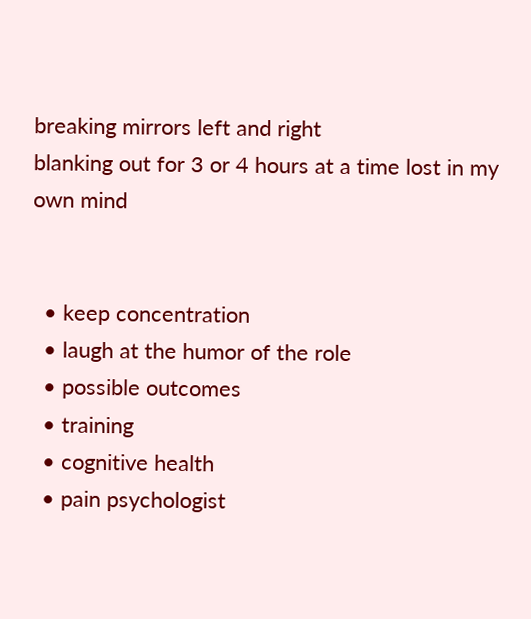breaking mirrors left and right
blanking out for 3 or 4 hours at a time lost in my own mind


  • keep concentration
  • laugh at the humor of the role
  • possible outcomes
  • training
  • cognitive health
  • pain psychologist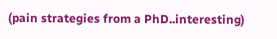(pain strategies from a PhD..interesting)